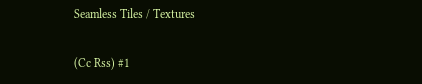Seamless Tiles / Textures

(Cc Rss) #1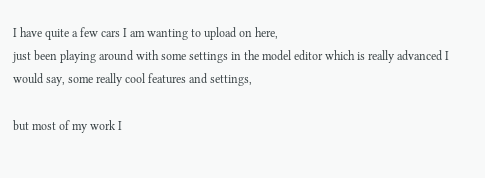I have quite a few cars I am wanting to upload on here,
just been playing around with some settings in the model editor which is really advanced I would say, some really cool features and settings,

but most of my work I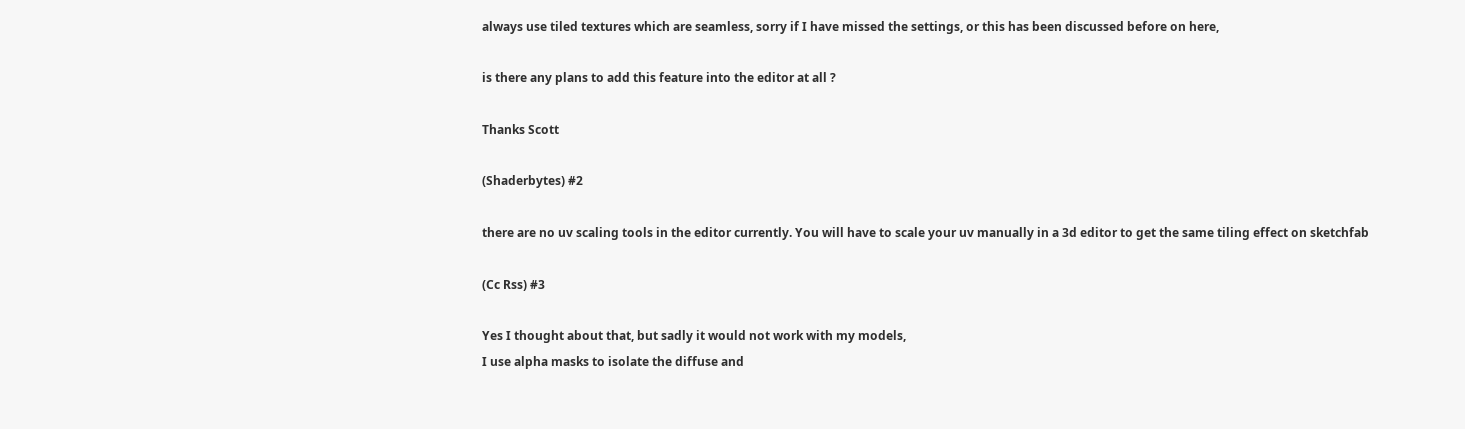always use tiled textures which are seamless, sorry if I have missed the settings, or this has been discussed before on here,

is there any plans to add this feature into the editor at all ?

Thanks Scott

(Shaderbytes) #2

there are no uv scaling tools in the editor currently. You will have to scale your uv manually in a 3d editor to get the same tiling effect on sketchfab

(Cc Rss) #3

Yes I thought about that, but sadly it would not work with my models,
I use alpha masks to isolate the diffuse and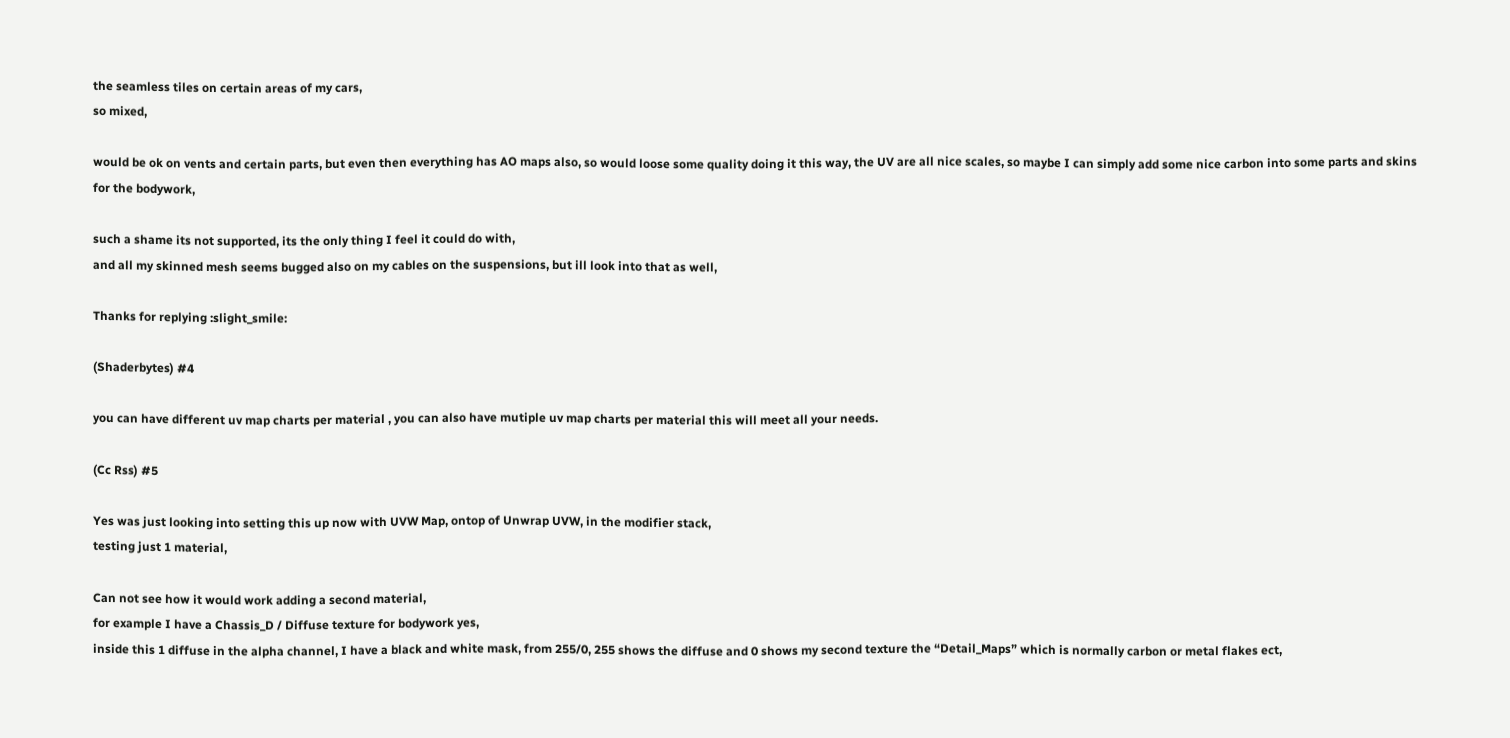the seamless tiles on certain areas of my cars,
so mixed,

would be ok on vents and certain parts, but even then everything has AO maps also, so would loose some quality doing it this way, the UV are all nice scales, so maybe I can simply add some nice carbon into some parts and skins for the bodywork,

such a shame its not supported, its the only thing I feel it could do with,
and all my skinned mesh seems bugged also on my cables on the suspensions, but ill look into that as well,

Thanks for replying :slight_smile:

(Shaderbytes) #4

you can have different uv map charts per material , you can also have mutiple uv map charts per material this will meet all your needs.

(Cc Rss) #5

Yes was just looking into setting this up now with UVW Map, ontop of Unwrap UVW, in the modifier stack,
testing just 1 material,

Can not see how it would work adding a second material,
for example I have a Chassis_D / Diffuse texture for bodywork yes,
inside this 1 diffuse in the alpha channel, I have a black and white mask, from 255/0, 255 shows the diffuse and 0 shows my second texture the “Detail_Maps” which is normally carbon or metal flakes ect,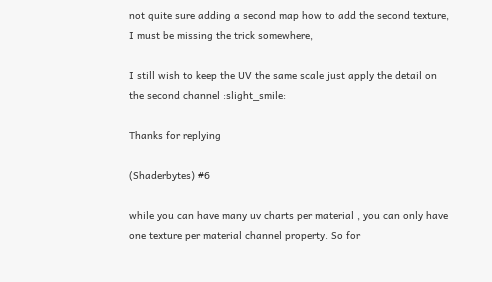not quite sure adding a second map how to add the second texture, I must be missing the trick somewhere,

I still wish to keep the UV the same scale just apply the detail on the second channel :slight_smile:

Thanks for replying

(Shaderbytes) #6

while you can have many uv charts per material , you can only have one texture per material channel property. So for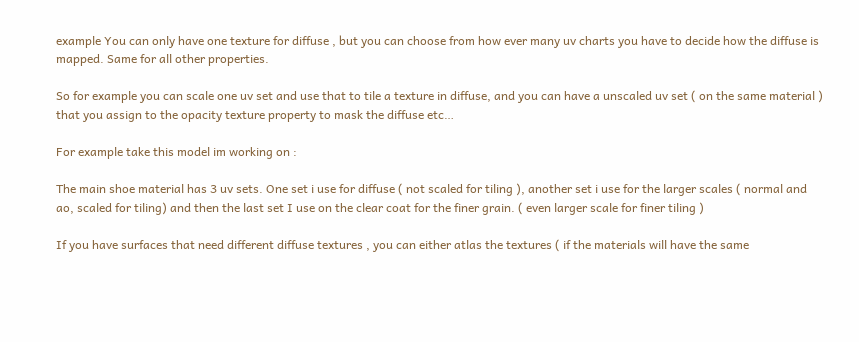example You can only have one texture for diffuse , but you can choose from how ever many uv charts you have to decide how the diffuse is mapped. Same for all other properties.

So for example you can scale one uv set and use that to tile a texture in diffuse, and you can have a unscaled uv set ( on the same material ) that you assign to the opacity texture property to mask the diffuse etc…

For example take this model im working on :

The main shoe material has 3 uv sets. One set i use for diffuse ( not scaled for tiling ), another set i use for the larger scales ( normal and ao, scaled for tiling) and then the last set I use on the clear coat for the finer grain. ( even larger scale for finer tiling )

If you have surfaces that need different diffuse textures , you can either atlas the textures ( if the materials will have the same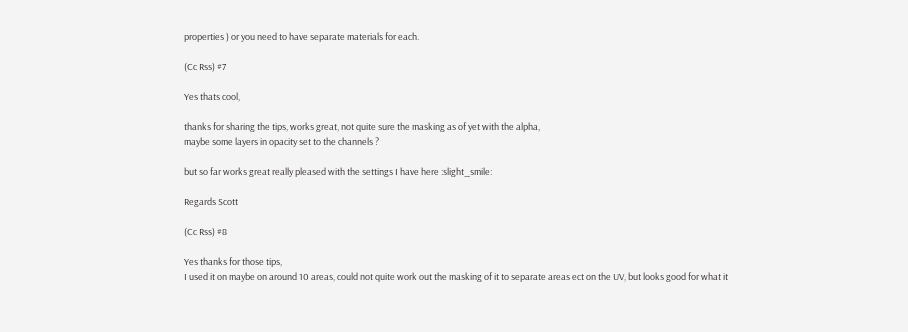properties ) or you need to have separate materials for each.

(Cc Rss) #7

Yes thats cool,

thanks for sharing the tips, works great, not quite sure the masking as of yet with the alpha,
maybe some layers in opacity set to the channels ?

but so far works great really pleased with the settings I have here :slight_smile:

Regards Scott

(Cc Rss) #8

Yes thanks for those tips,
I used it on maybe on around 10 areas, could not quite work out the masking of it to separate areas ect on the UV, but looks good for what it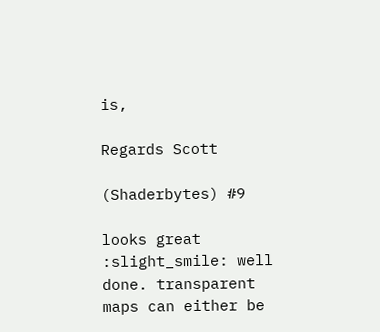is,

Regards Scott

(Shaderbytes) #9

looks great :slight_smile: well done. transparent maps can either be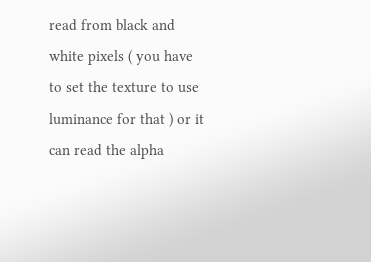read from black and white pixels ( you have to set the texture to use luminance for that ) or it can read the alpha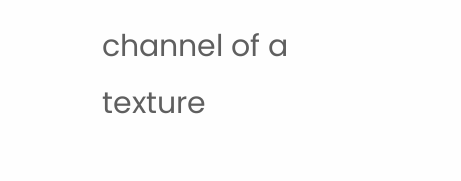channel of a texture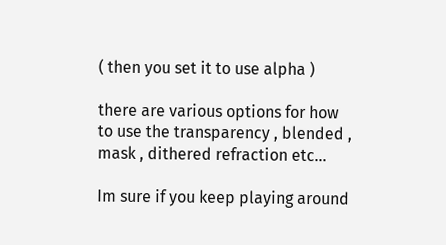( then you set it to use alpha )

there are various options for how to use the transparency , blended , mask , dithered refraction etc…

Im sure if you keep playing around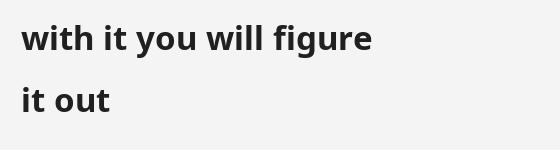with it you will figure it out